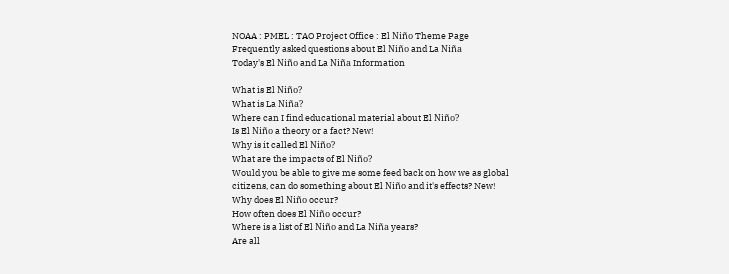NOAA : PMEL : TAO Project Office : El Niño Theme Page
Frequently asked questions about El Niño and La Niña
Today's El Niño and La Niña Information

What is El Niño?
What is La Niña?
Where can I find educational material about El Niño?
Is El Niño a theory or a fact? New!
Why is it called El Niño?
What are the impacts of El Niño?
Would you be able to give me some feed back on how we as global citizens, can do something about El Niño and it's effects? New!
Why does El Niño occur?
How often does El Niño occur?
Where is a list of El Niño and La Niña years?
Are all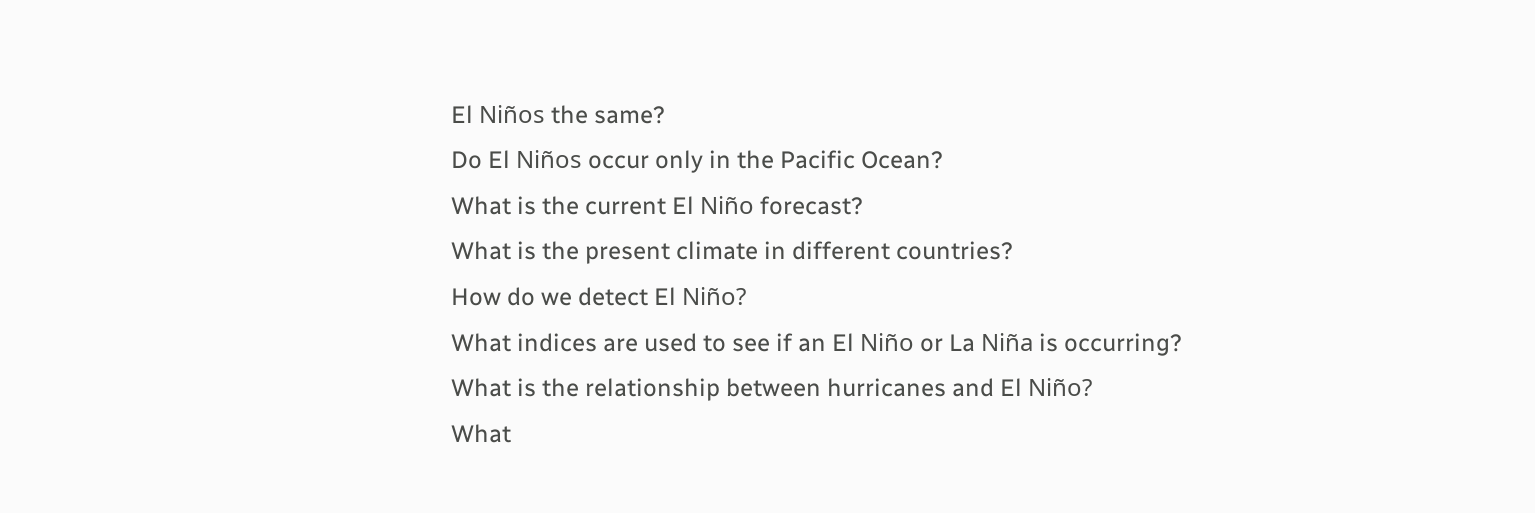El Niños the same?
Do El Niños occur only in the Pacific Ocean?
What is the current El Niño forecast?
What is the present climate in different countries?
How do we detect El Niño?
What indices are used to see if an El Niño or La Niña is occurring?
What is the relationship between hurricanes and El Niño?
What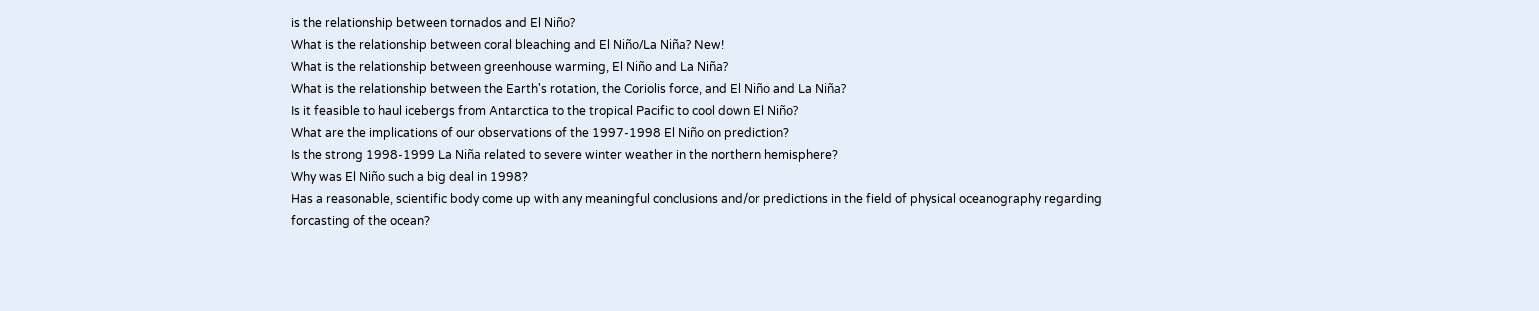is the relationship between tornados and El Niño?
What is the relationship between coral bleaching and El Niño/La Niña? New!
What is the relationship between greenhouse warming, El Niño and La Niña?
What is the relationship between the Earth's rotation, the Coriolis force, and El Niño and La Niña?
Is it feasible to haul icebergs from Antarctica to the tropical Pacific to cool down El Niño?
What are the implications of our observations of the 1997-1998 El Niño on prediction?
Is the strong 1998-1999 La Niña related to severe winter weather in the northern hemisphere?
Why was El Niño such a big deal in 1998?
Has a reasonable, scientific body come up with any meaningful conclusions and/or predictions in the field of physical oceanography regarding forcasting of the ocean?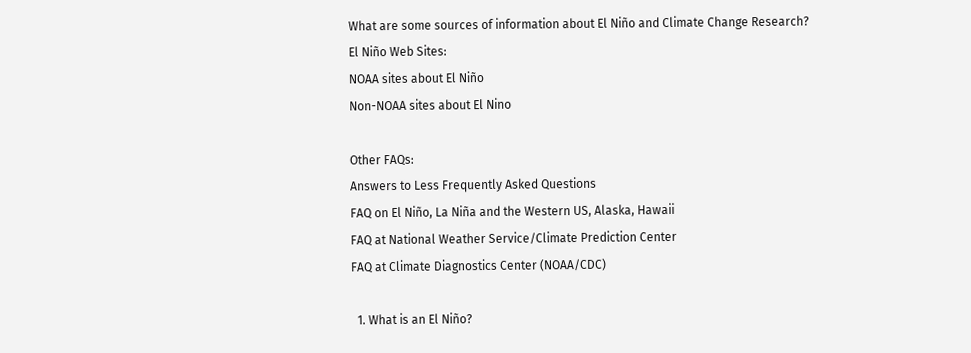What are some sources of information about El Niño and Climate Change Research?
El Niño Web Sites:
NOAA sites about El Niño
Non-NOAA sites about El Nino

Other FAQs:
Answers to Less Frequently Asked Questions
FAQ on El Niño, La Niña and the Western US, Alaska, Hawaii
FAQ at National Weather Service/Climate Prediction Center
FAQ at Climate Diagnostics Center (NOAA/CDC)

  1. What is an El Niño?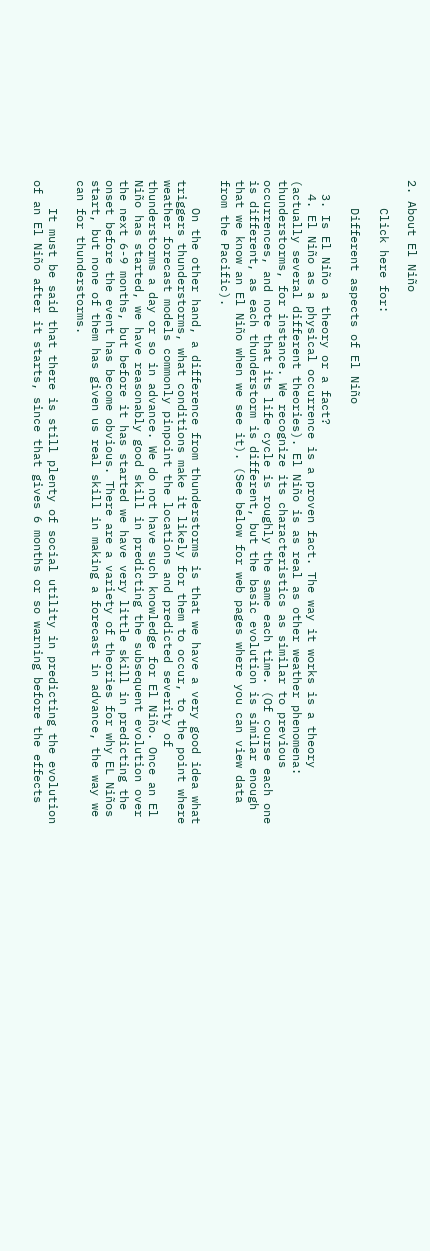2. About El Niño

    Click here for:

    Different aspects of El Niño

  3. Is El Niño a theory or a fact?
  4. El Niño as a physical occurrence is a proven fact. The way it works is a theory (actually several different theories). El Niño is as real as other weather phenomena: thunderstorms, for instance. We recognize its characteristics as similar to previous occurrences, and note that its life cycle is roughly the same each time. (Of course each one is different, as each thunderstorm is different, but the basic evolution is similar enough that we know an El Niño when we see it). (See below for web pages where you can view data from the Pacific).

    On the other hand, a difference from thunderstorms is that we have a very good idea what triggers thunderstorms, what conditions make it likely for them to occur, to the point where weather forecast models commonly pinpoint the locations and predicted severity of thunderstorms a day or so in advance. We do not have such knowledge for El Niño. Once an El Niño has started, we have reasonably good skill in predicting the subsequent evolution over the next 6-9 months, but before it has started we have very little skill in predicting the onset before the event has become obvious. There are a variety of theories for why EL Niños start, but none of them has given us real skill in making a forecast in advance, the way we can for thunderstorms.

    It must be said that there is still plenty of social utility in predicting the evolution of an El Niño after it starts, since that gives 6 months or so warning before the effects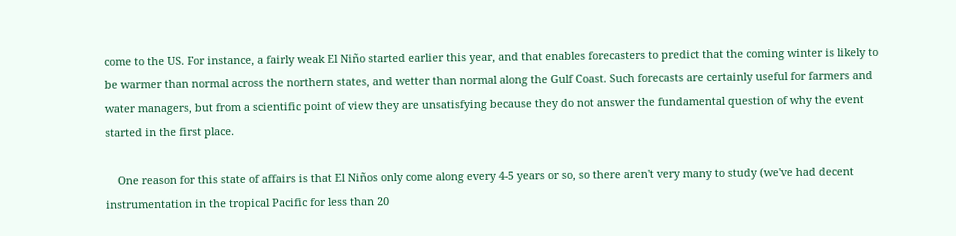come to the US. For instance, a fairly weak El Niño started earlier this year, and that enables forecasters to predict that the coming winter is likely to be warmer than normal across the northern states, and wetter than normal along the Gulf Coast. Such forecasts are certainly useful for farmers and water managers, but from a scientific point of view they are unsatisfying because they do not answer the fundamental question of why the event started in the first place.

    One reason for this state of affairs is that El Niños only come along every 4-5 years or so, so there aren't very many to study (we've had decent instrumentation in the tropical Pacific for less than 20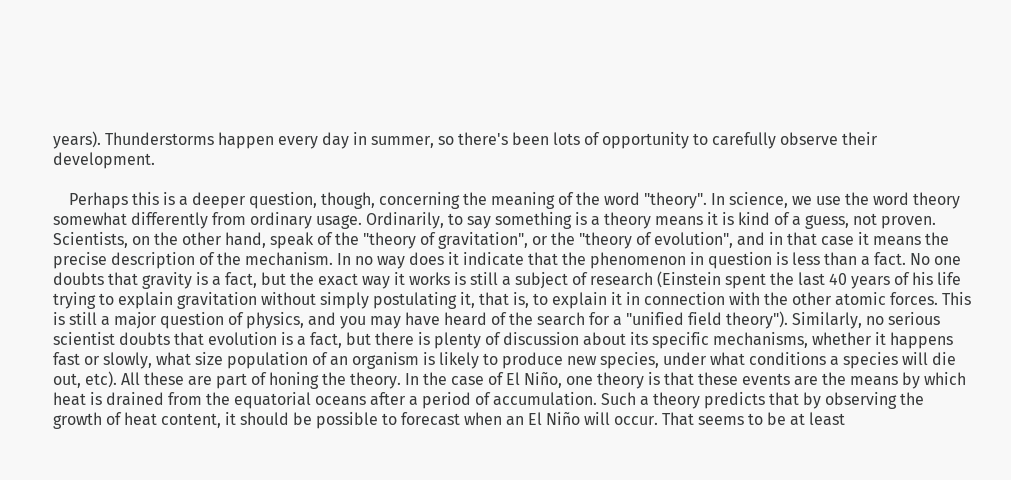years). Thunderstorms happen every day in summer, so there's been lots of opportunity to carefully observe their development.

    Perhaps this is a deeper question, though, concerning the meaning of the word "theory". In science, we use the word theory somewhat differently from ordinary usage. Ordinarily, to say something is a theory means it is kind of a guess, not proven. Scientists, on the other hand, speak of the "theory of gravitation", or the "theory of evolution", and in that case it means the precise description of the mechanism. In no way does it indicate that the phenomenon in question is less than a fact. No one doubts that gravity is a fact, but the exact way it works is still a subject of research (Einstein spent the last 40 years of his life trying to explain gravitation without simply postulating it, that is, to explain it in connection with the other atomic forces. This is still a major question of physics, and you may have heard of the search for a "unified field theory"). Similarly, no serious scientist doubts that evolution is a fact, but there is plenty of discussion about its specific mechanisms, whether it happens fast or slowly, what size population of an organism is likely to produce new species, under what conditions a species will die out, etc). All these are part of honing the theory. In the case of El Niño, one theory is that these events are the means by which heat is drained from the equatorial oceans after a period of accumulation. Such a theory predicts that by observing the growth of heat content, it should be possible to forecast when an El Niño will occur. That seems to be at least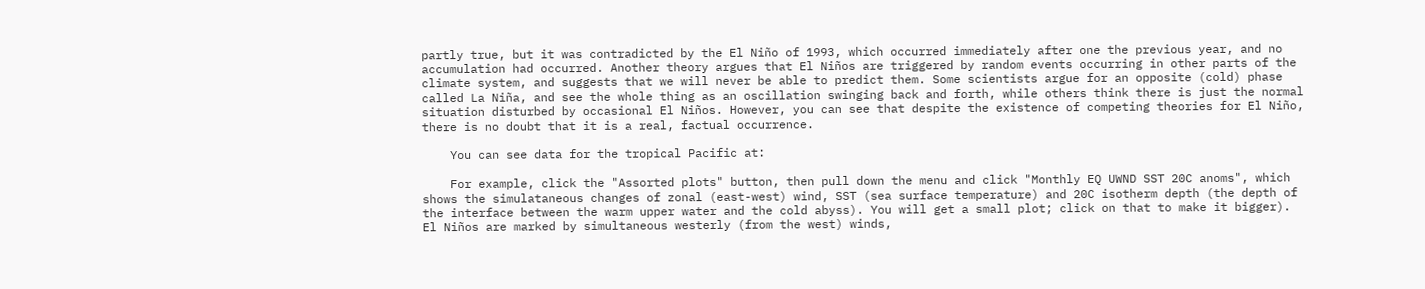partly true, but it was contradicted by the El Niño of 1993, which occurred immediately after one the previous year, and no accumulation had occurred. Another theory argues that El Niños are triggered by random events occurring in other parts of the climate system, and suggests that we will never be able to predict them. Some scientists argue for an opposite (cold) phase called La Niña, and see the whole thing as an oscillation swinging back and forth, while others think there is just the normal situation disturbed by occasional El Niños. However, you can see that despite the existence of competing theories for El Niño, there is no doubt that it is a real, factual occurrence.

    You can see data for the tropical Pacific at:

    For example, click the "Assorted plots" button, then pull down the menu and click "Monthly EQ UWND SST 20C anoms", which shows the simulataneous changes of zonal (east-west) wind, SST (sea surface temperature) and 20C isotherm depth (the depth of the interface between the warm upper water and the cold abyss). You will get a small plot; click on that to make it bigger). El Niños are marked by simultaneous westerly (from the west) winds,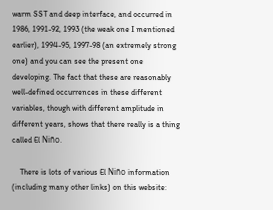warm SST and deep interface, and occurred in 1986, 1991-92, 1993 (the weak one I mentioned earlier), 1994-95, 1997-98 (an extremely strong one) and you can see the present one developing. The fact that these are reasonably well-defined occurrences in these different variables, though with different amplitude in different years, shows that there really is a thing called El Niño.

    There is lots of various El Niño information (including many other links) on this website: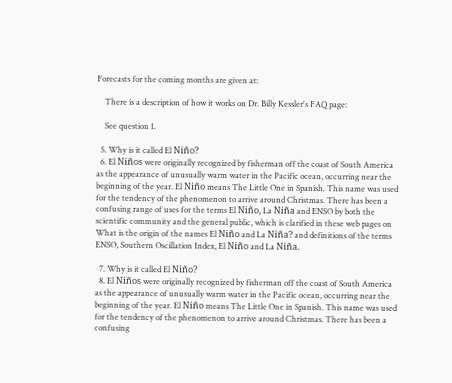Forecasts for the coming months are given at:

    There is a description of how it works on Dr. Billy Kessler's FAQ page:

    See question 1.

  5. Why is it called El Niño?
  6. El Niños were originally recognized by fisherman off the coast of South America as the appearance of unusually warm water in the Pacific ocean, occurring near the beginning of the year. El Niño means The Little One in Spanish. This name was used for the tendency of the phenomenon to arrive around Christmas. There has been a confusing range of uses for the terms El Niño, La Niña and ENSO by both the scientific community and the general public, which is clarified in these web pages on What is the origin of the names El Niño and La Niña? and definitions of the terms ENSO, Southern Oscillation Index, El Niño and La Niña.

  7. Why is it called El Niño?
  8. El Niños were originally recognized by fisherman off the coast of South America as the appearance of unusually warm water in the Pacific ocean, occurring near the beginning of the year. El Niño means The Little One in Spanish. This name was used for the tendency of the phenomenon to arrive around Christmas. There has been a confusing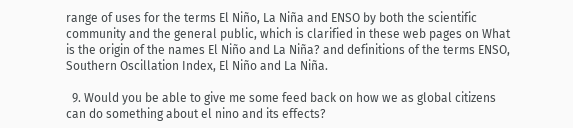range of uses for the terms El Niño, La Niña and ENSO by both the scientific community and the general public, which is clarified in these web pages on What is the origin of the names El Niño and La Niña? and definitions of the terms ENSO, Southern Oscillation Index, El Niño and La Niña.

  9. Would you be able to give me some feed back on how we as global citizens can do something about el nino and its effects?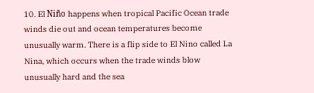10. El Niño happens when tropical Pacific Ocean trade winds die out and ocean temperatures become unusually warm. There is a flip side to El Nino called La Nina, which occurs when the trade winds blow unusually hard and the sea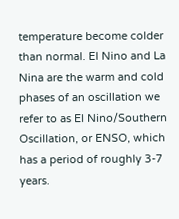temperature become colder than normal. El Nino and La Nina are the warm and cold phases of an oscillation we refer to as El Nino/Southern Oscillation, or ENSO, which has a period of roughly 3-7 years.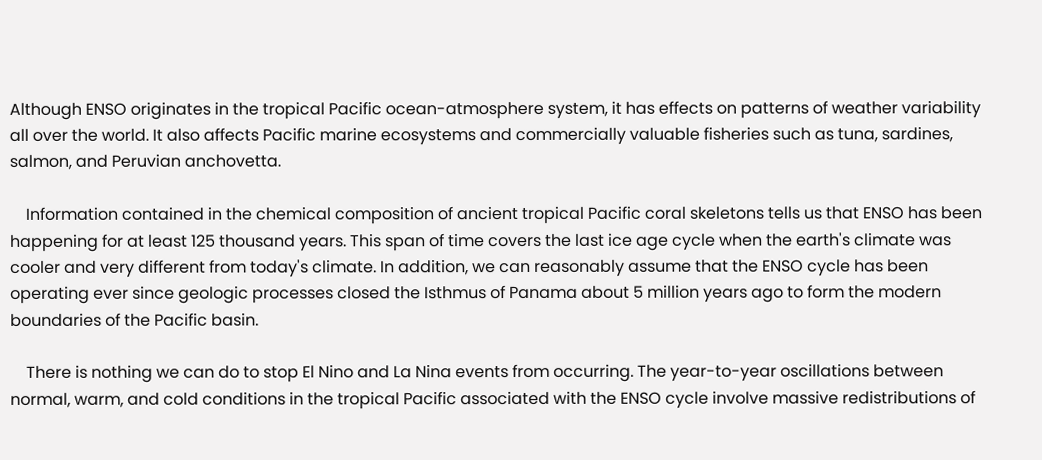Although ENSO originates in the tropical Pacific ocean-atmosphere system, it has effects on patterns of weather variability all over the world. It also affects Pacific marine ecosystems and commercially valuable fisheries such as tuna, sardines, salmon, and Peruvian anchovetta.

    Information contained in the chemical composition of ancient tropical Pacific coral skeletons tells us that ENSO has been happening for at least 125 thousand years. This span of time covers the last ice age cycle when the earth's climate was cooler and very different from today's climate. In addition, we can reasonably assume that the ENSO cycle has been operating ever since geologic processes closed the Isthmus of Panama about 5 million years ago to form the modern boundaries of the Pacific basin.

    There is nothing we can do to stop El Nino and La Nina events from occurring. The year-to-year oscillations between normal, warm, and cold conditions in the tropical Pacific associated with the ENSO cycle involve massive redistributions of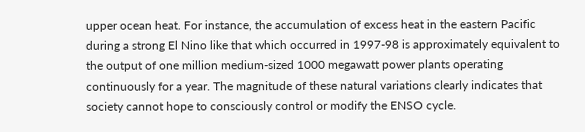upper ocean heat. For instance, the accumulation of excess heat in the eastern Pacific during a strong El Nino like that which occurred in 1997-98 is approximately equivalent to the output of one million medium-sized 1000 megawatt power plants operating continuously for a year. The magnitude of these natural variations clearly indicates that society cannot hope to consciously control or modify the ENSO cycle.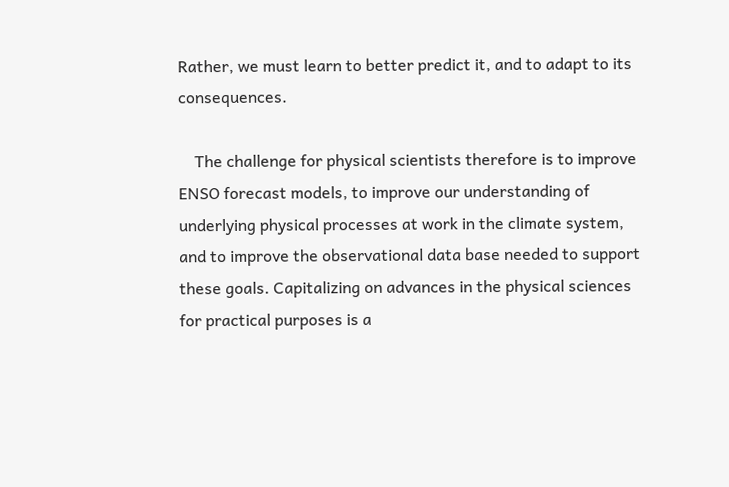Rather, we must learn to better predict it, and to adapt to its consequences.

    The challenge for physical scientists therefore is to improve ENSO forecast models, to improve our understanding of underlying physical processes at work in the climate system, and to improve the observational data base needed to support these goals. Capitalizing on advances in the physical sciences for practical purposes is a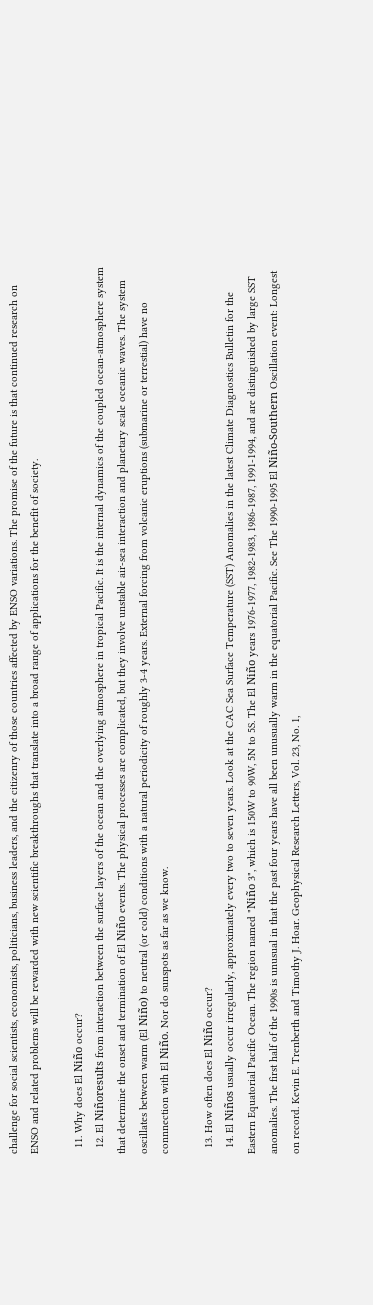challenge for social scientists, economists, politicians, business leaders, and the citizenry of those countries affected by ENSO variations. The promise of the future is that continued research on ENSO and related problems will be rewarded with new scientific breakthroughs that translate into a broad range of applications for the benefit of society.

  11. Why does El Niño occur?
  12. El Niñoresults from interaction between the surface layers of the ocean and the overlying atmosphere in tropical Pacific. It is the internal dynamics of the coupled ocean-atmosphere system that determine the onset and termination of El Niño events. The physical processes are complicated, but they involve unstable air-sea interaction and planetary scale oceanic waves. The system oscillates between warm (El Niño) to neutral (or cold) conditions with a natural periodicity of roughly 3-4 years. External forcing from volcanic eruptions (submarine or terrestial) have no connnection with El Niño. Nor do sunspots as far as we know.

  13. How often does El Niño occur?
  14. El Niños usually occur irregularly, approximately every two to seven years. Look at the CAC Sea Surface Temperature (SST) Anomalies in the latest Climate Diagnostics Bulletin for the Eastern Equatorial Pacific Ocean. The region named "Niño 3", which is 150W to 90W, 5N to 5S. The El Niño years 1976-1977, 1982-1983, 1986-1987, 1991-1994, and are distinguished by large SST anomalies. The first half of the 1990s is unusual in that the past four years have all been unusually warm in the equatorial Pacific. See The 1990-1995 El Niño-Southern Oscillation event: Longest on record. Kevin E. Trenberth and Timothy J. Hoar. Geophysical Research Letters, Vol. 23, No. 1,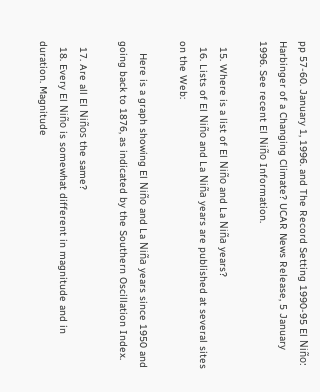pp 57-60. January 1, 1996. and The Record Setting 1990-95 El Niño: Harbinger of a Changing Climate? UCAR News Release, 5 January 1996. See recent El Niño Information.

  15. Where is a list of El Niño and La Niña years?
  16. Lists of El Niño and La Niña years are published at several sites on the Web:

    Here is a graph showing El Niño and La Niña years since 1950 and going back to 1876, as indicated by the Southern Oscillation Index.

  17. Are all El Niños the same?
  18. Every El Niño is somewhat different in magnitude and in duration. Magnitude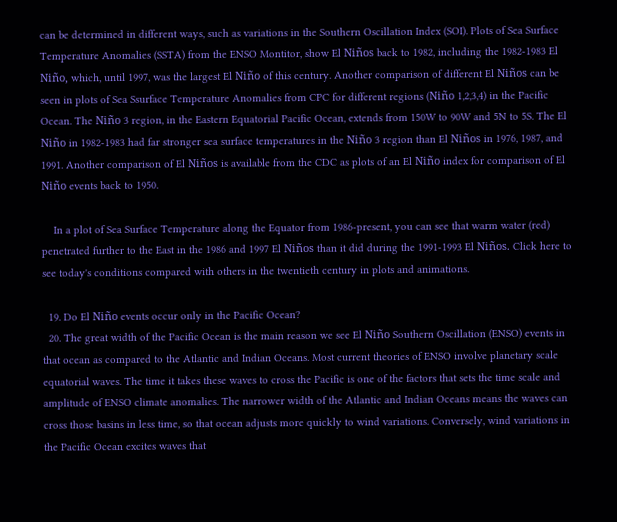can be determined in different ways, such as variations in the Southern Oscillation Index (SOI). Plots of Sea Surface Temperature Anomalies (SSTA) from the ENSO Montitor, show El Niños back to 1982, including the 1982-1983 El Niño, which, until 1997, was the largest El Niño of this century. Another comparison of different El Niños can be seen in plots of Sea Ssurface Temperature Anomalies from CPC for different regions (Niño 1,2,3,4) in the Pacific Ocean. The Niño 3 region, in the Eastern Equatorial Pacific Ocean, extends from 150W to 90W and 5N to 5S. The El Niño in 1982-1983 had far stronger sea surface temperatures in the Niño 3 region than El Niños in 1976, 1987, and 1991. Another comparison of El Niños is available from the CDC as plots of an El Niño index for comparison of El Niño events back to 1950.

    In a plot of Sea Surface Temperature along the Equator from 1986-present, you can see that warm water (red) penetrated further to the East in the 1986 and 1997 El Niños than it did during the 1991-1993 El Niños. Click here to see today's conditions compared with others in the twentieth century in plots and animations.

  19. Do El Niño events occur only in the Pacific Ocean?
  20. The great width of the Pacific Ocean is the main reason we see El Niño Southern Oscillation (ENSO) events in that ocean as compared to the Atlantic and Indian Oceans. Most current theories of ENSO involve planetary scale equatorial waves. The time it takes these waves to cross the Pacific is one of the factors that sets the time scale and amplitude of ENSO climate anomalies. The narrower width of the Atlantic and Indian Oceans means the waves can cross those basins in less time, so that ocean adjusts more quickly to wind variations. Conversely, wind variations in the Pacific Ocean excites waves that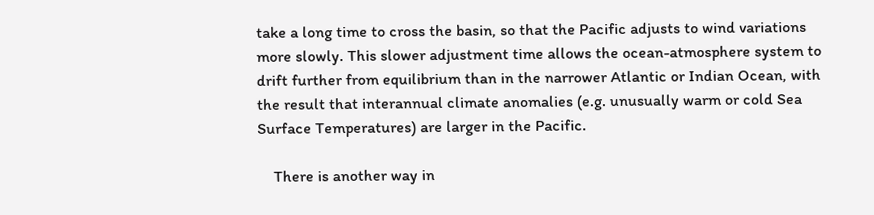take a long time to cross the basin, so that the Pacific adjusts to wind variations more slowly. This slower adjustment time allows the ocean-atmosphere system to drift further from equilibrium than in the narrower Atlantic or Indian Ocean, with the result that interannual climate anomalies (e.g. unusually warm or cold Sea Surface Temperatures) are larger in the Pacific.

    There is another way in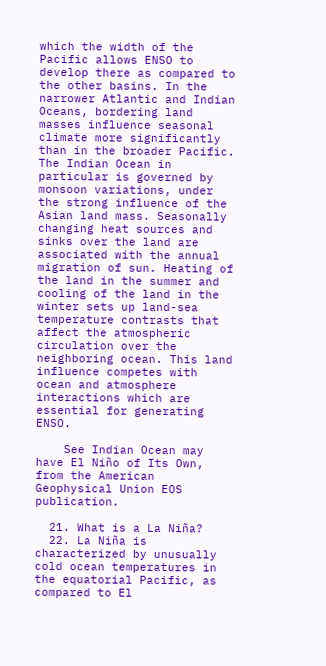which the width of the Pacific allows ENSO to develop there as compared to the other basins. In the narrower Atlantic and Indian Oceans, bordering land masses influence seasonal climate more significantly than in the broader Pacific. The Indian Ocean in particular is governed by monsoon variations, under the strong influence of the Asian land mass. Seasonally changing heat sources and sinks over the land are associated with the annual migration of sun. Heating of the land in the summer and cooling of the land in the winter sets up land-sea temperature contrasts that affect the atmospheric circulation over the neighboring ocean. This land influence competes with ocean and atmosphere interactions which are essential for generating ENSO.

    See Indian Ocean may have El Niño of Its Own, from the American Geophysical Union EOS publication.

  21. What is a La Niña?
  22. La Niña is characterized by unusually cold ocean temperatures in the equatorial Pacific, as compared to El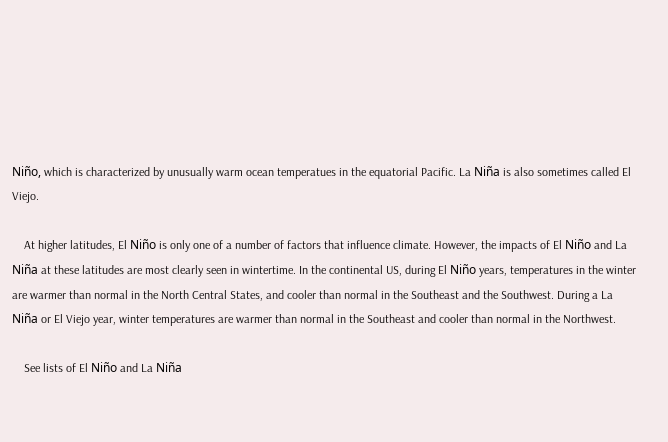Niño, which is characterized by unusually warm ocean temperatues in the equatorial Pacific. La Niña is also sometimes called El Viejo.

    At higher latitudes, El Niño is only one of a number of factors that influence climate. However, the impacts of El Niño and La Niña at these latitudes are most clearly seen in wintertime. In the continental US, during El Niño years, temperatures in the winter are warmer than normal in the North Central States, and cooler than normal in the Southeast and the Southwest. During a La Niña or El Viejo year, winter temperatures are warmer than normal in the Southeast and cooler than normal in the Northwest.

    See lists of El Niño and La Niña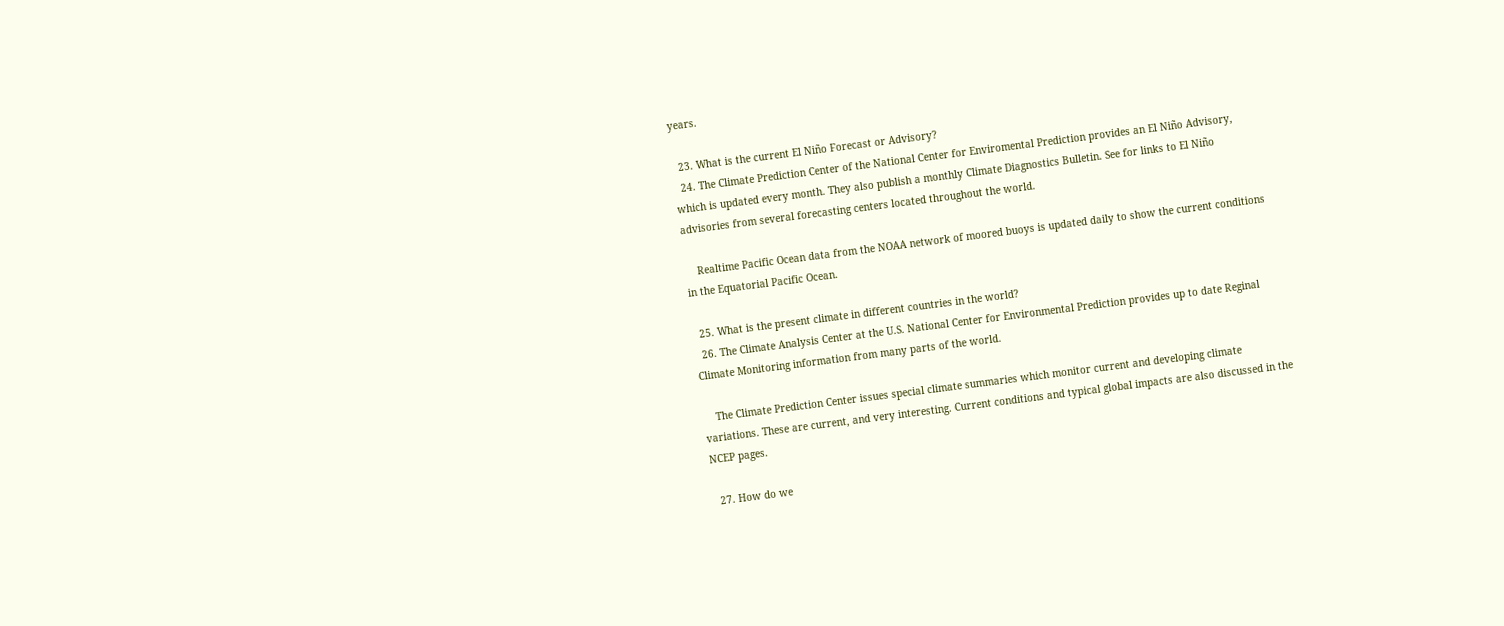years.

  23. What is the current El Niño Forecast or Advisory?
  24. The Climate Prediction Center of the National Center for Enviromental Prediction provides an El Niño Advisory, which is updated every month. They also publish a monthly Climate Diagnostics Bulletin. See for links to El Niño advisories from several forecasting centers located throughout the world.

    Realtime Pacific Ocean data from the NOAA network of moored buoys is updated daily to show the current conditions in the Equatorial Pacific Ocean.

  25. What is the present climate in different countries in the world?
  26. The Climate Analysis Center at the U.S. National Center for Environmental Prediction provides up to date Reginal Climate Monitoring information from many parts of the world.

    The Climate Prediction Center issues special climate summaries which monitor current and developing climate variations. These are current, and very interesting. Current conditions and typical global impacts are also discussed in the NCEP pages.

  27. How do we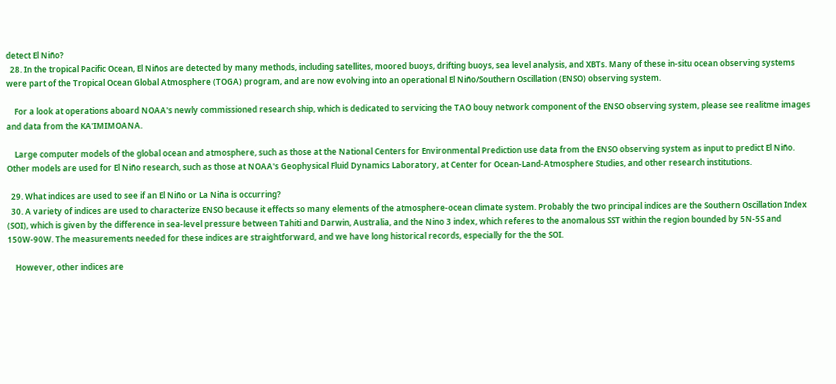detect El Niño?
  28. In the tropical Pacific Ocean, El Niños are detected by many methods, including satellites, moored buoys, drifting buoys, sea level analysis, and XBTs. Many of these in-situ ocean observing systems were part of the Tropical Ocean Global Atmosphere (TOGA) program, and are now evolving into an operational El Niño/Southern Oscillation (ENSO) observing system.

    For a look at operations aboard NOAA's newly commissioned research ship, which is dedicated to servicing the TAO bouy network component of the ENSO observing system, please see realitme images and data from the KA'IMIMOANA.

    Large computer models of the global ocean and atmosphere, such as those at the National Centers for Environmental Prediction use data from the ENSO observing system as input to predict El Niño. Other models are used for El Niño research, such as those at NOAA's Geophysical Fluid Dynamics Laboratory, at Center for Ocean-Land-Atmosphere Studies, and other research institutions.

  29. What indices are used to see if an El Niño or La Niña is occurring?
  30. A variety of indices are used to characterize ENSO because it effects so many elements of the atmosphere-ocean climate system. Probably the two principal indices are the Southern Oscillation Index (SOI), which is given by the difference in sea-level pressure between Tahiti and Darwin, Australia, and the Nino 3 index, which referes to the anomalous SST within the region bounded by 5N-5S and 150W-90W. The measurements needed for these indices are straightforward, and we have long historical records, especially for the the SOI.

    However, other indices are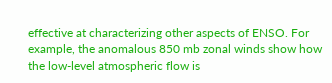effective at characterizing other aspects of ENSO. For example, the anomalous 850 mb zonal winds show how the low-level atmospheric flow is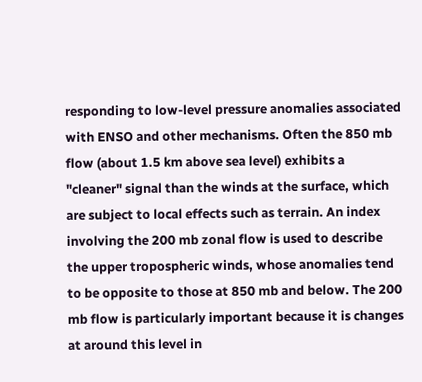responding to low-level pressure anomalies associated with ENSO and other mechanisms. Often the 850 mb flow (about 1.5 km above sea level) exhibits a "cleaner" signal than the winds at the surface, which are subject to local effects such as terrain. An index involving the 200 mb zonal flow is used to describe the upper tropospheric winds, whose anomalies tend to be opposite to those at 850 mb and below. The 200 mb flow is particularly important because it is changes at around this level in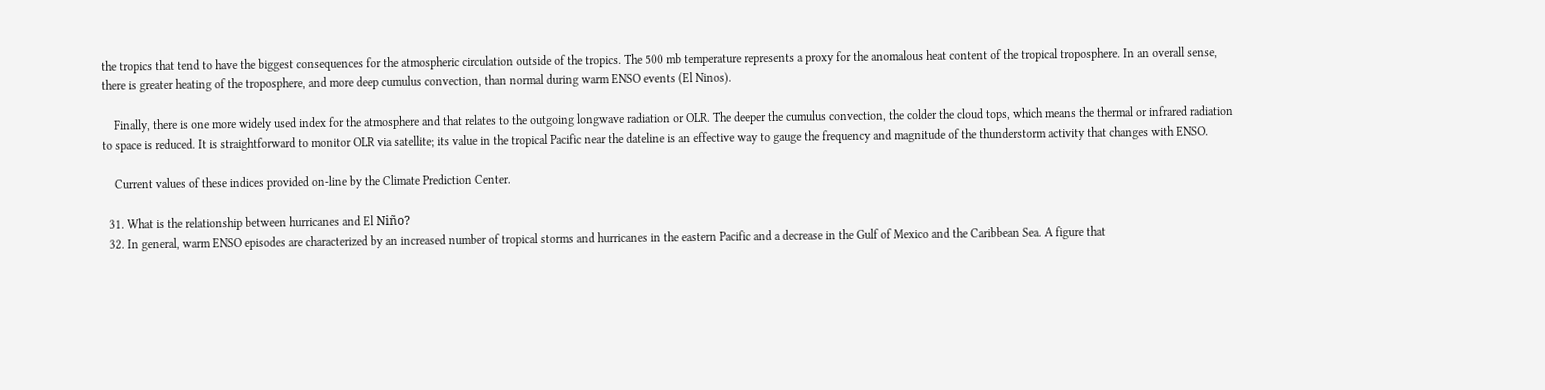the tropics that tend to have the biggest consequences for the atmospheric circulation outside of the tropics. The 500 mb temperature represents a proxy for the anomalous heat content of the tropical troposphere. In an overall sense, there is greater heating of the troposphere, and more deep cumulus convection, than normal during warm ENSO events (El Ninos).

    Finally, there is one more widely used index for the atmosphere and that relates to the outgoing longwave radiation or OLR. The deeper the cumulus convection, the colder the cloud tops, which means the thermal or infrared radiation to space is reduced. It is straightforward to monitor OLR via satellite; its value in the tropical Pacific near the dateline is an effective way to gauge the frequency and magnitude of the thunderstorm activity that changes with ENSO.

    Current values of these indices provided on-line by the Climate Prediction Center.

  31. What is the relationship between hurricanes and El Niño?
  32. In general, warm ENSO episodes are characterized by an increased number of tropical storms and hurricanes in the eastern Pacific and a decrease in the Gulf of Mexico and the Caribbean Sea. A figure that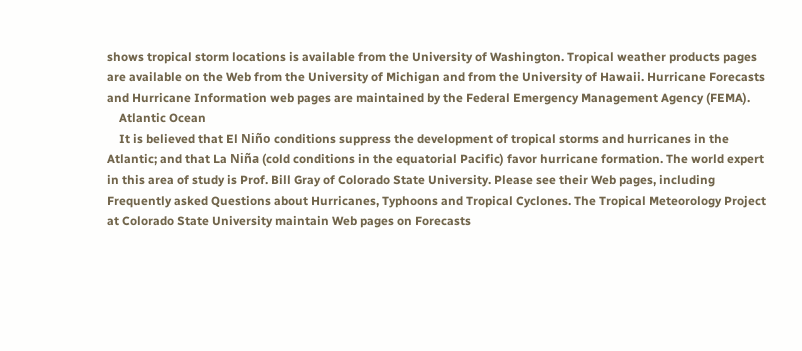shows tropical storm locations is available from the University of Washington. Tropical weather products pages are available on the Web from the University of Michigan and from the University of Hawaii. Hurricane Forecasts and Hurricane Information web pages are maintained by the Federal Emergency Management Agency (FEMA).
    Atlantic Ocean
    It is believed that El Niño conditions suppress the development of tropical storms and hurricanes in the Atlantic; and that La Niña (cold conditions in the equatorial Pacific) favor hurricane formation. The world expert in this area of study is Prof. Bill Gray of Colorado State University. Please see their Web pages, including Frequently asked Questions about Hurricanes, Typhoons and Tropical Cyclones. The Tropical Meteorology Project at Colorado State University maintain Web pages on Forecasts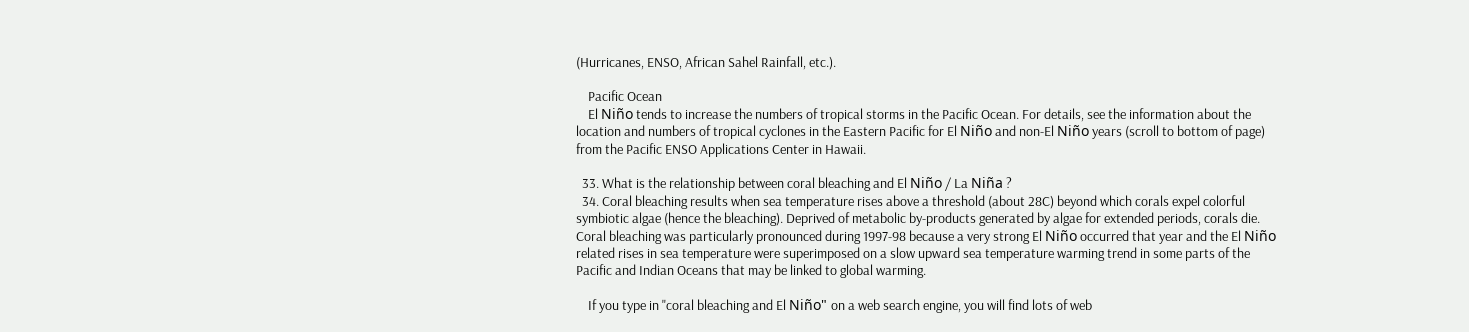(Hurricanes, ENSO, African Sahel Rainfall, etc.).

    Pacific Ocean
    El Niño tends to increase the numbers of tropical storms in the Pacific Ocean. For details, see the information about the location and numbers of tropical cyclones in the Eastern Pacific for El Niño and non-El Niño years (scroll to bottom of page) from the Pacific ENSO Applications Center in Hawaii.

  33. What is the relationship between coral bleaching and El Niño / La Niña ?
  34. Coral bleaching results when sea temperature rises above a threshold (about 28C) beyond which corals expel colorful symbiotic algae (hence the bleaching). Deprived of metabolic by-products generated by algae for extended periods, corals die. Coral bleaching was particularly pronounced during 1997-98 because a very strong El Niño occurred that year and the El Niño related rises in sea temperature were superimposed on a slow upward sea temperature warming trend in some parts of the Pacific and Indian Oceans that may be linked to global warming.

    If you type in "coral bleaching and El Niño" on a web search engine, you will find lots of web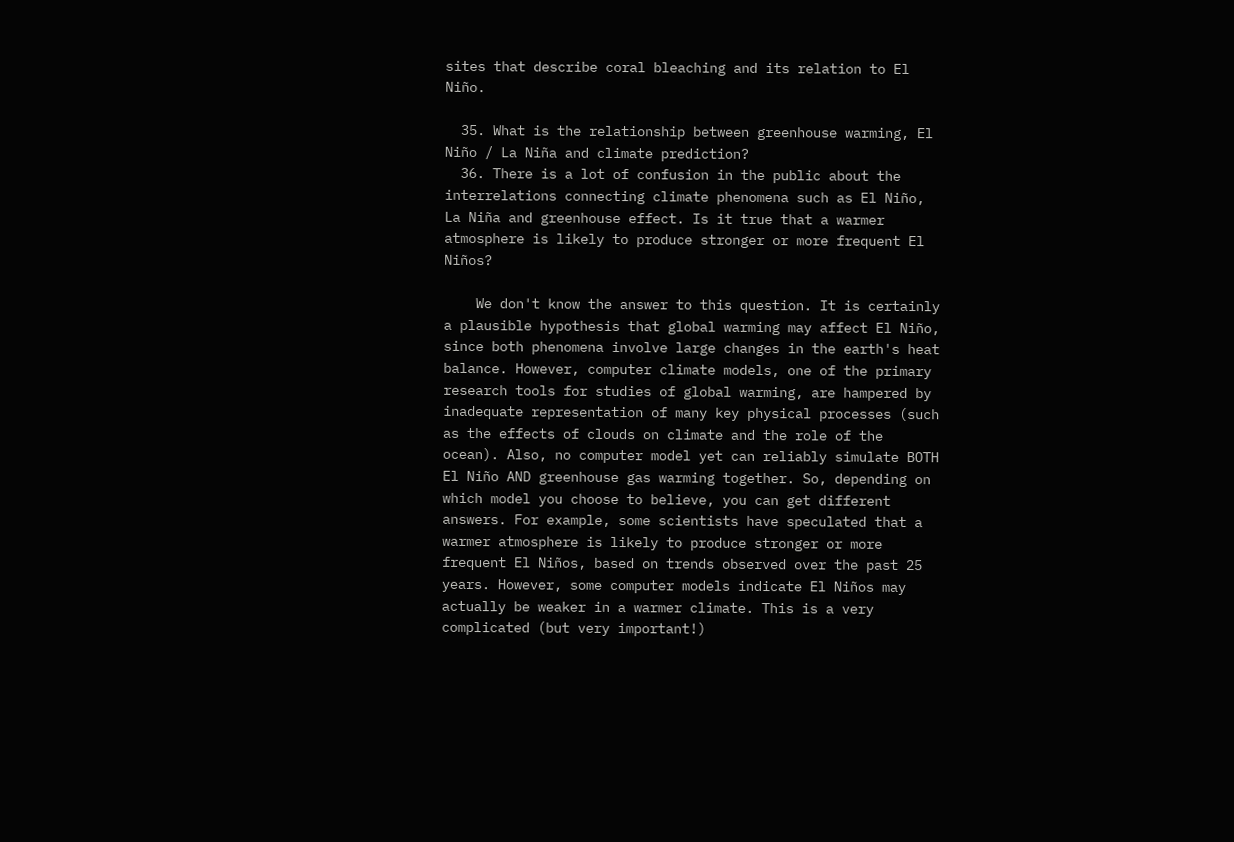sites that describe coral bleaching and its relation to El Niño.

  35. What is the relationship between greenhouse warming, El Niño / La Niña and climate prediction?
  36. There is a lot of confusion in the public about the interrelations connecting climate phenomena such as El Niño, La Niña and greenhouse effect. Is it true that a warmer atmosphere is likely to produce stronger or more frequent El Niños?

    We don't know the answer to this question. It is certainly a plausible hypothesis that global warming may affect El Niño, since both phenomena involve large changes in the earth's heat balance. However, computer climate models, one of the primary research tools for studies of global warming, are hampered by inadequate representation of many key physical processes (such as the effects of clouds on climate and the role of the ocean). Also, no computer model yet can reliably simulate BOTH El Niño AND greenhouse gas warming together. So, depending on which model you choose to believe, you can get different answers. For example, some scientists have speculated that a warmer atmosphere is likely to produce stronger or more frequent El Niños, based on trends observed over the past 25 years. However, some computer models indicate El Niños may actually be weaker in a warmer climate. This is a very complicated (but very important!)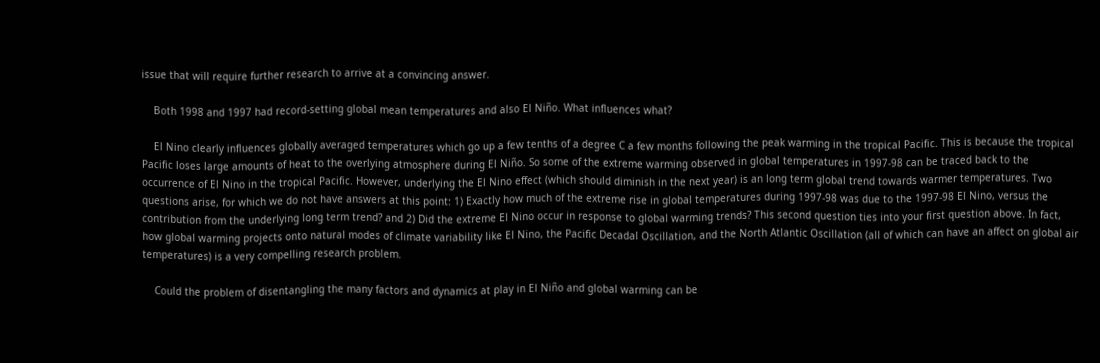issue that will require further research to arrive at a convincing answer.

    Both 1998 and 1997 had record-setting global mean temperatures and also El Niño. What influences what?

    El Nino clearly influences globally averaged temperatures which go up a few tenths of a degree C a few months following the peak warming in the tropical Pacific. This is because the tropical Pacific loses large amounts of heat to the overlying atmosphere during El Niño. So some of the extreme warming observed in global temperatures in 1997-98 can be traced back to the occurrence of El Nino in the tropical Pacific. However, underlying the El Nino effect (which should diminish in the next year) is an long term global trend towards warmer temperatures. Two questions arise, for which we do not have answers at this point: 1) Exactly how much of the extreme rise in global temperatures during 1997-98 was due to the 1997-98 El Nino, versus the contribution from the underlying long term trend? and 2) Did the extreme El Nino occur in response to global warming trends? This second question ties into your first question above. In fact, how global warming projects onto natural modes of climate variability like El Nino, the Pacific Decadal Oscillation, and the North Atlantic Oscillation (all of which can have an affect on global air temperatures) is a very compelling research problem.

    Could the problem of disentangling the many factors and dynamics at play in El Niño and global warming can be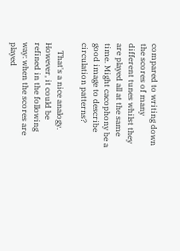compared to writing down the scores of many different tunes whilst they are played all at the same time. Might cacophony be a good image to describe circulation patterns?

    That's a nice analogy. However, it could be refined in the following way: when the scores are played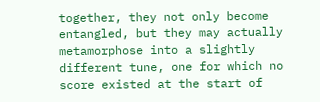together, they not only become entangled, but they may actually metamorphose into a slightly different tune, one for which no score existed at the start of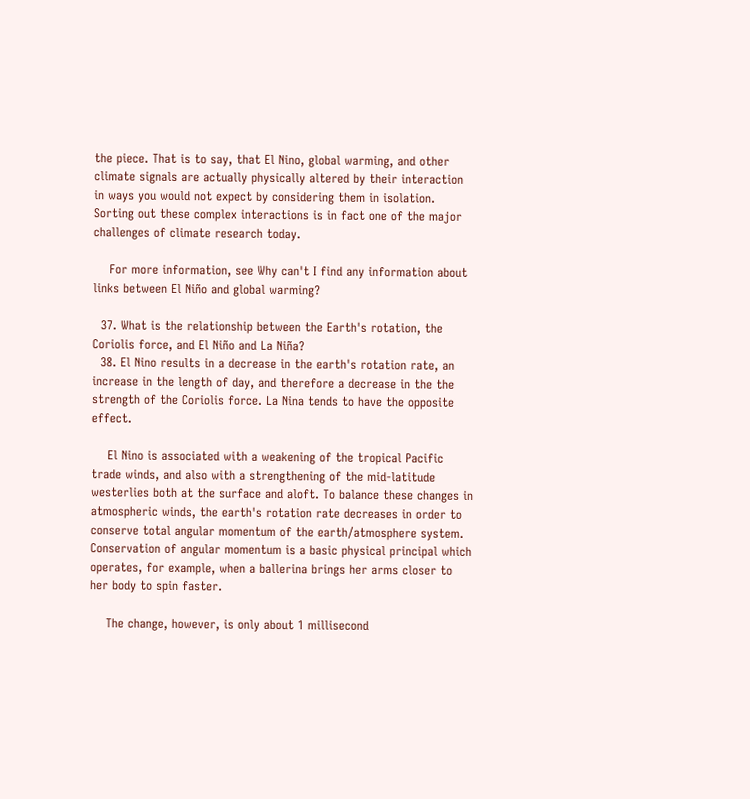the piece. That is to say, that El Nino, global warming, and other climate signals are actually physically altered by their interaction in ways you would not expect by considering them in isolation. Sorting out these complex interactions is in fact one of the major challenges of climate research today.

    For more information, see Why can't I find any information about links between El Niño and global warming?

  37. What is the relationship between the Earth's rotation, the Coriolis force, and El Niño and La Niña?
  38. El Nino results in a decrease in the earth's rotation rate, an increase in the length of day, and therefore a decrease in the the strength of the Coriolis force. La Nina tends to have the opposite effect.

    El Nino is associated with a weakening of the tropical Pacific trade winds, and also with a strengthening of the mid-latitude westerlies both at the surface and aloft. To balance these changes in atmospheric winds, the earth's rotation rate decreases in order to conserve total angular momentum of the earth/atmosphere system. Conservation of angular momentum is a basic physical principal which operates, for example, when a ballerina brings her arms closer to her body to spin faster.

    The change, however, is only about 1 millisecond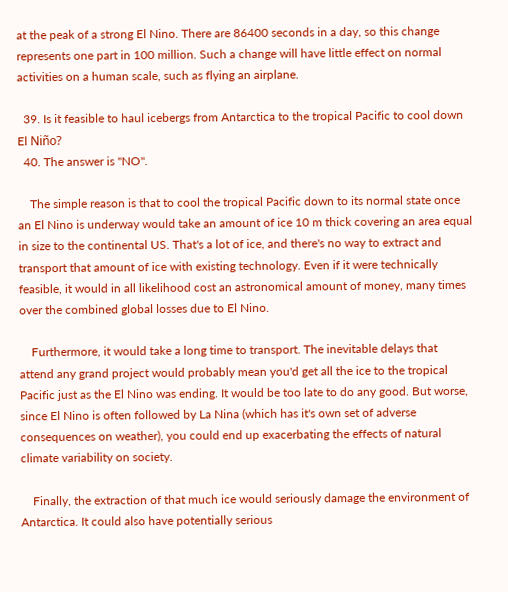at the peak of a strong El Nino. There are 86400 seconds in a day, so this change represents one part in 100 million. Such a change will have little effect on normal activities on a human scale, such as flying an airplane.

  39. Is it feasible to haul icebergs from Antarctica to the tropical Pacific to cool down El Niño?
  40. The answer is "NO".

    The simple reason is that to cool the tropical Pacific down to its normal state once an El Nino is underway would take an amount of ice 10 m thick covering an area equal in size to the continental US. That's a lot of ice, and there's no way to extract and transport that amount of ice with existing technology. Even if it were technically feasible, it would in all likelihood cost an astronomical amount of money, many times over the combined global losses due to El Nino.

    Furthermore, it would take a long time to transport. The inevitable delays that attend any grand project would probably mean you'd get all the ice to the tropical Pacific just as the El Nino was ending. It would be too late to do any good. But worse, since El Nino is often followed by La Nina (which has it's own set of adverse consequences on weather), you could end up exacerbating the effects of natural climate variability on society.

    Finally, the extraction of that much ice would seriously damage the environment of Antarctica. It could also have potentially serious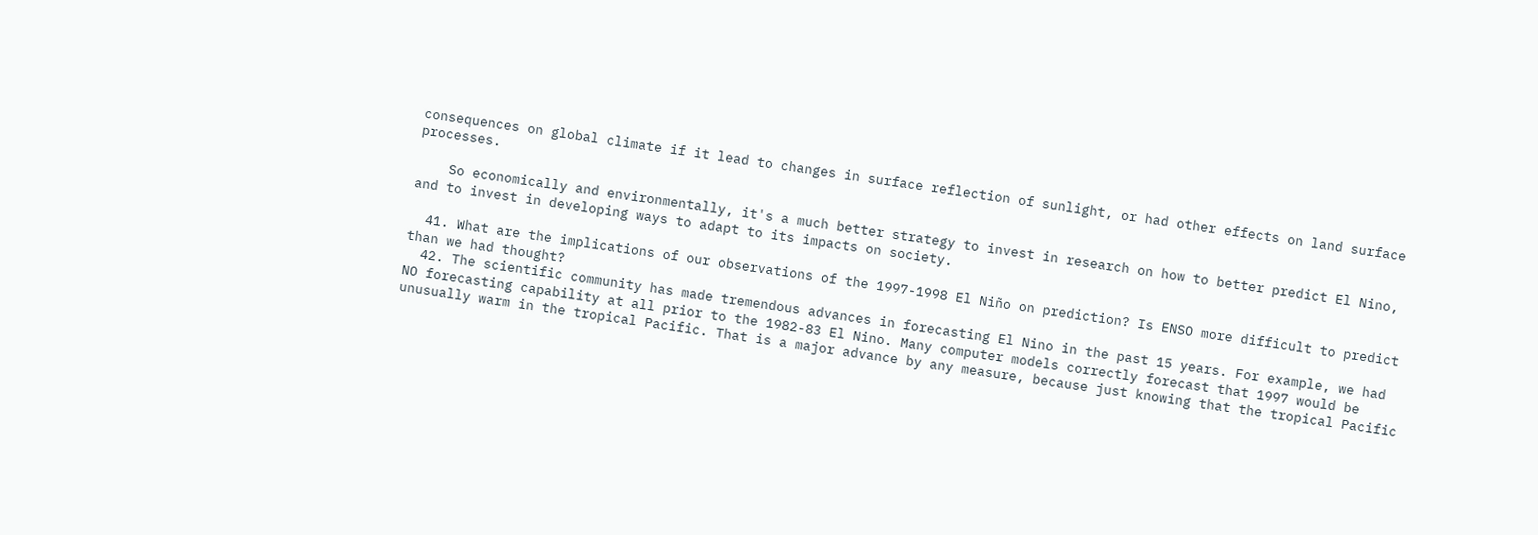consequences on global climate if it lead to changes in surface reflection of sunlight, or had other effects on land surface processes.

    So economically and environmentally, it's a much better strategy to invest in research on how to better predict El Nino, and to invest in developing ways to adapt to its impacts on society.

  41. What are the implications of our observations of the 1997-1998 El Niño on prediction? Is ENSO more difficult to predict than we had thought?
  42. The scientific community has made tremendous advances in forecasting El Nino in the past 15 years. For example, we had NO forecasting capability at all prior to the 1982-83 El Nino. Many computer models correctly forecast that 1997 would be unusually warm in the tropical Pacific. That is a major advance by any measure, because just knowing that the tropical Pacific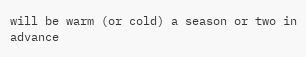will be warm (or cold) a season or two in advance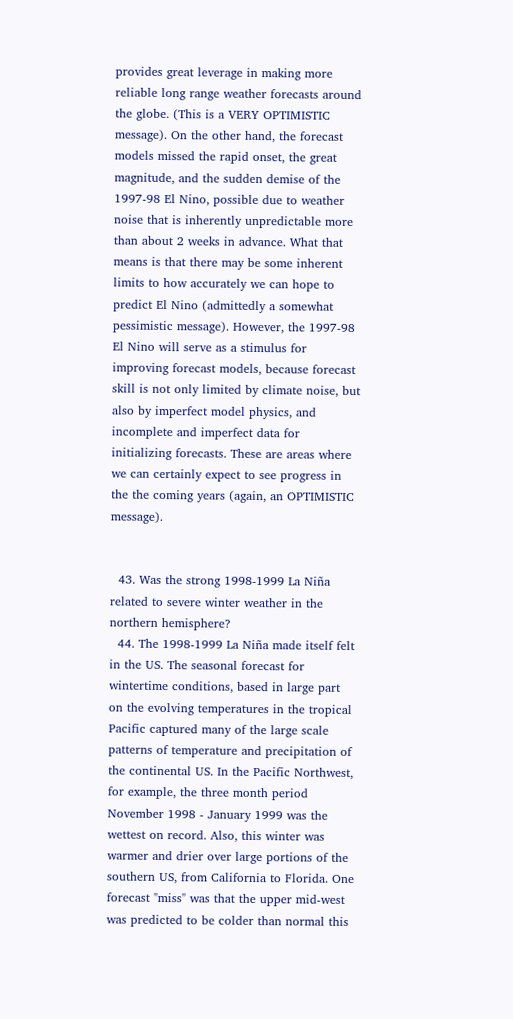provides great leverage in making more reliable long range weather forecasts around the globe. (This is a VERY OPTIMISTIC message). On the other hand, the forecast models missed the rapid onset, the great magnitude, and the sudden demise of the 1997-98 El Nino, possible due to weather noise that is inherently unpredictable more than about 2 weeks in advance. What that means is that there may be some inherent limits to how accurately we can hope to predict El Nino (admittedly a somewhat pessimistic message). However, the 1997-98 El Nino will serve as a stimulus for improving forecast models, because forecast skill is not only limited by climate noise, but also by imperfect model physics, and incomplete and imperfect data for initializing forecasts. These are areas where we can certainly expect to see progress in the the coming years (again, an OPTIMISTIC message).


  43. Was the strong 1998-1999 La Niña related to severe winter weather in the northern hemisphere?
  44. The 1998-1999 La Niña made itself felt in the US. The seasonal forecast for wintertime conditions, based in large part on the evolving temperatures in the tropical Pacific captured many of the large scale patterns of temperature and precipitation of the continental US. In the Pacific Northwest, for example, the three month period November 1998 - January 1999 was the wettest on record. Also, this winter was warmer and drier over large portions of the southern US, from California to Florida. One forecast "miss" was that the upper mid-west was predicted to be colder than normal this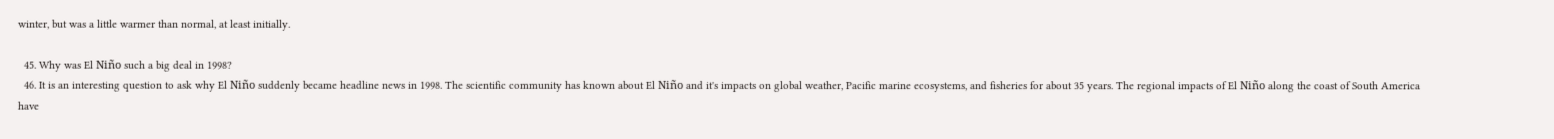winter, but was a little warmer than normal, at least initially.

  45. Why was El Niño such a big deal in 1998?
  46. It is an interesting question to ask why El Niño suddenly became headline news in 1998. The scientific community has known about El Niño and it's impacts on global weather, Pacific marine ecosystems, and fisheries for about 35 years. The regional impacts of El Niño along the coast of South America have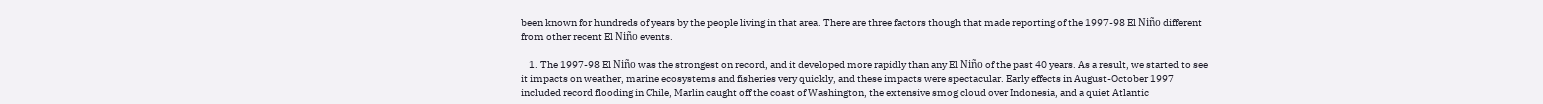been known for hundreds of years by the people living in that area. There are three factors though that made reporting of the 1997-98 El Niño different from other recent El Niño events.

    1. The 1997-98 El Niño was the strongest on record, and it developed more rapidly than any El Niño of the past 40 years. As a result, we started to see it impacts on weather, marine ecosystems and fisheries very quickly, and these impacts were spectacular. Early effects in August-October 1997 included record flooding in Chile, Marlin caught off the coast of Washington, the extensive smog cloud over Indonesia, and a quiet Atlantic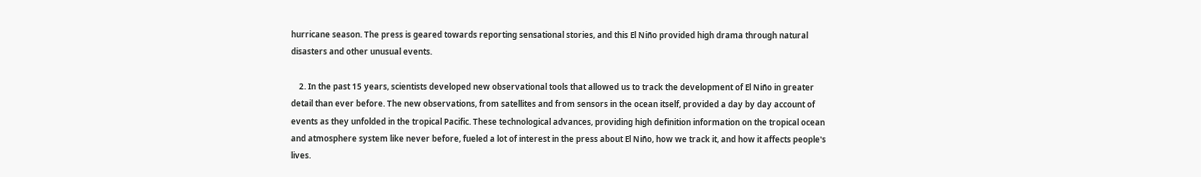hurricane season. The press is geared towards reporting sensational stories, and this El Niño provided high drama through natural disasters and other unusual events.

    2. In the past 15 years, scientists developed new observational tools that allowed us to track the development of El Niño in greater detail than ever before. The new observations, from satellites and from sensors in the ocean itself, provided a day by day account of events as they unfolded in the tropical Pacific. These technological advances, providing high definition information on the tropical ocean and atmosphere system like never before, fueled a lot of interest in the press about El Niño, how we track it, and how it affects people's lives.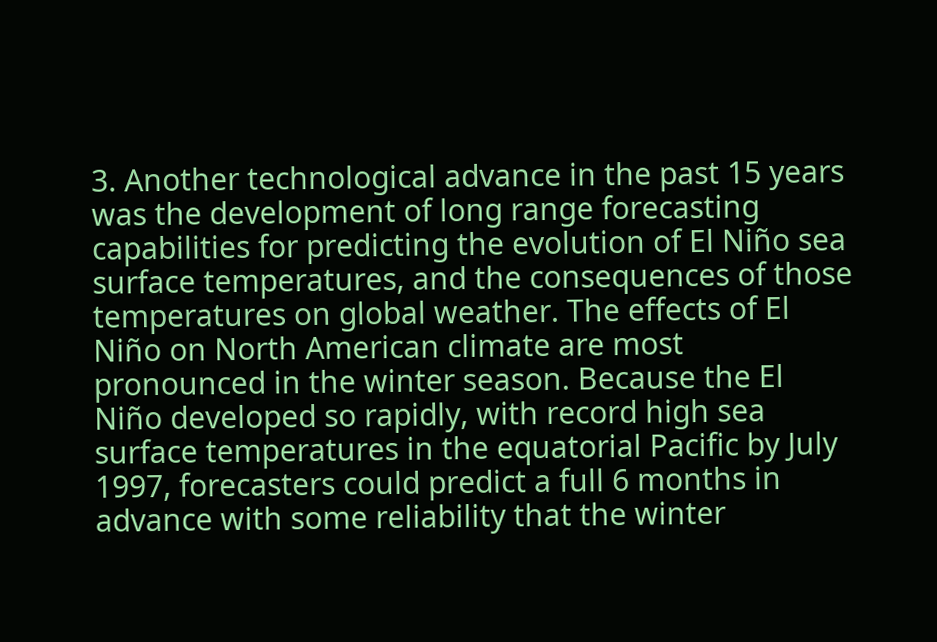3. Another technological advance in the past 15 years was the development of long range forecasting capabilities for predicting the evolution of El Niño sea surface temperatures, and the consequences of those temperatures on global weather. The effects of El Niño on North American climate are most pronounced in the winter season. Because the El Niño developed so rapidly, with record high sea surface temperatures in the equatorial Pacific by July 1997, forecasters could predict a full 6 months in advance with some reliability that the winter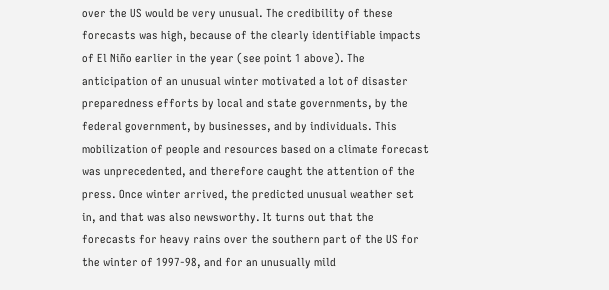over the US would be very unusual. The credibility of these forecasts was high, because of the clearly identifiable impacts of El Niño earlier in the year (see point 1 above). The anticipation of an unusual winter motivated a lot of disaster preparedness efforts by local and state governments, by the federal government, by businesses, and by individuals. This mobilization of people and resources based on a climate forecast was unprecedented, and therefore caught the attention of the press. Once winter arrived, the predicted unusual weather set in, and that was also newsworthy. It turns out that the forecasts for heavy rains over the southern part of the US for the winter of 1997-98, and for an unusually mild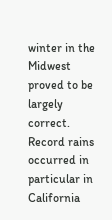winter in the Midwest proved to be largely correct. Record rains occurred in particular in California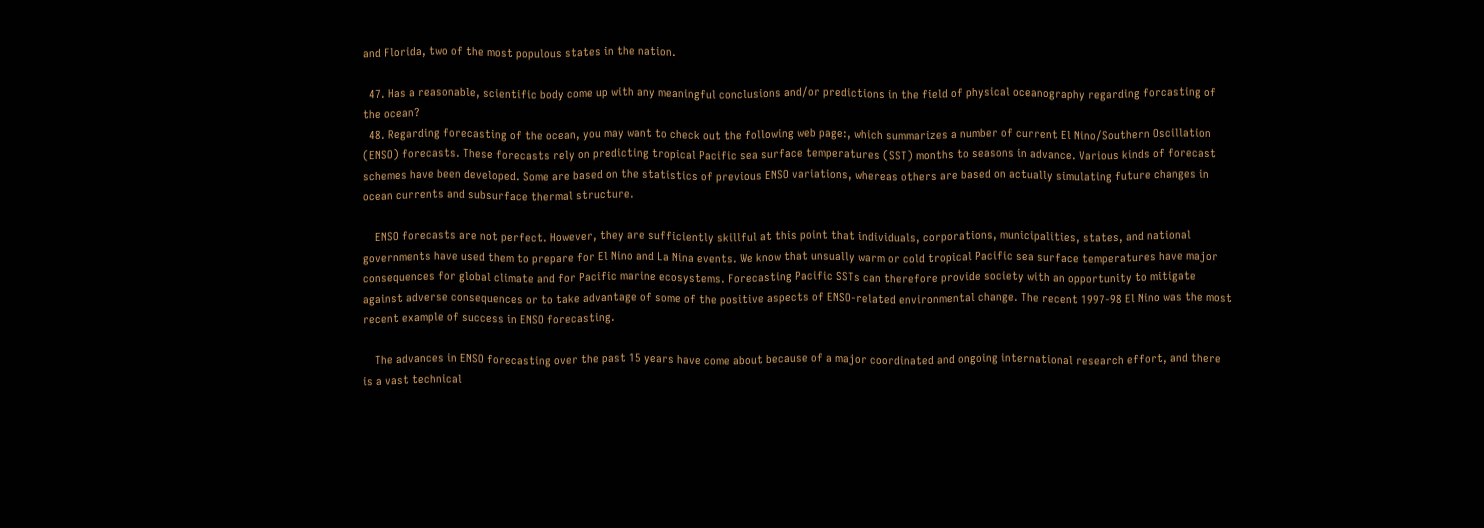and Florida, two of the most populous states in the nation.

  47. Has a reasonable, scientific body come up with any meaningful conclusions and/or predictions in the field of physical oceanography regarding forcasting of the ocean?
  48. Regarding forecasting of the ocean, you may want to check out the following web page:, which summarizes a number of current El Nino/Southern Oscillation (ENSO) forecasts. These forecasts rely on predicting tropical Pacific sea surface temperatures (SST) months to seasons in advance. Various kinds of forecast schemes have been developed. Some are based on the statistics of previous ENSO variations, whereas others are based on actually simulating future changes in ocean currents and subsurface thermal structure.

    ENSO forecasts are not perfect. However, they are sufficiently skillful at this point that individuals, corporations, municipalities, states, and national governments have used them to prepare for El Nino and La Nina events. We know that unsually warm or cold tropical Pacific sea surface temperatures have major consequences for global climate and for Pacific marine ecosystems. Forecasting Pacific SSTs can therefore provide society with an opportunity to mitigate against adverse consequences or to take advantage of some of the positive aspects of ENSO-related environmental change. The recent 1997-98 El Nino was the most recent example of success in ENSO forecasting.

    The advances in ENSO forecasting over the past 15 years have come about because of a major coordinated and ongoing international research effort, and there is a vast technical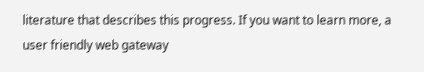literature that describes this progress. If you want to learn more, a user friendly web gateway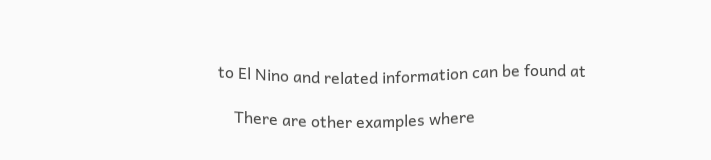to El Nino and related information can be found at

    There are other examples where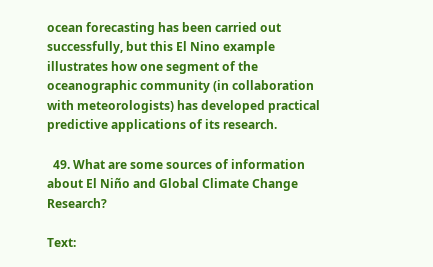ocean forecasting has been carried out successfully, but this El Nino example illustrates how one segment of the oceanographic community (in collaboration with meteorologists) has developed practical predictive applications of its research.

  49. What are some sources of information about El Niño and Global Climate Change Research?

Text: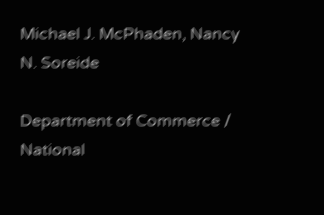Michael J. McPhaden, Nancy N. Soreide

Department of Commerce / National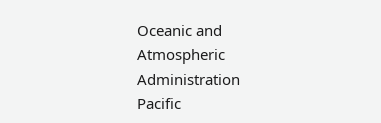Oceanic and Atmospheric Administration
Pacific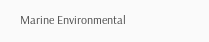Marine Environmental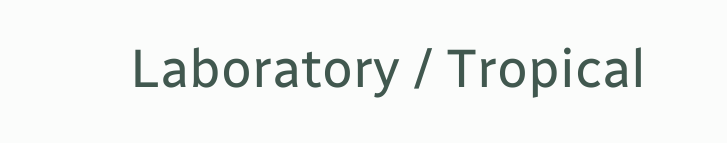Laboratory / Tropical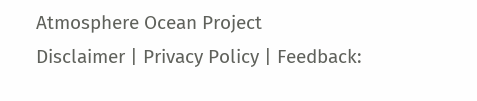Atmosphere Ocean Project
Disclaimer | Privacy Policy | Feedback: